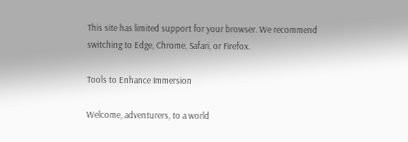This site has limited support for your browser. We recommend switching to Edge, Chrome, Safari, or Firefox.

Tools to Enhance Immersion

Welcome, adventurers, to a world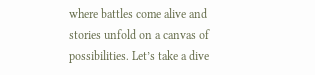where battles come alive and stories unfold on a canvas of possibilities. Let’s take a dive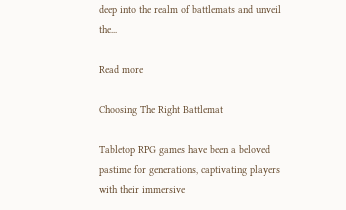deep into the realm of battlemats and unveil the...

Read more

Choosing The Right Battlemat

Tabletop RPG games have been a beloved pastime for generations, captivating players with their immersive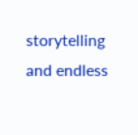storytelling and endless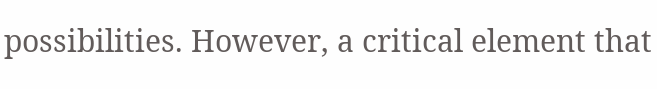possibilities. However, a critical element that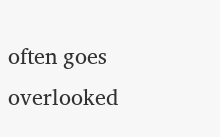often goes overlooked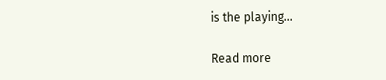is the playing...

Read more